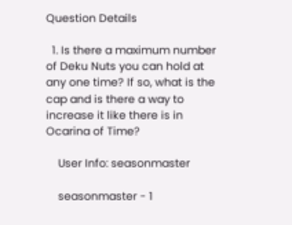Question Details

  1. Is there a maximum number of Deku Nuts you can hold at any one time? If so, what is the cap and is there a way to increase it like there is in Ocarina of Time?

    User Info: seasonmaster

    seasonmaster - 1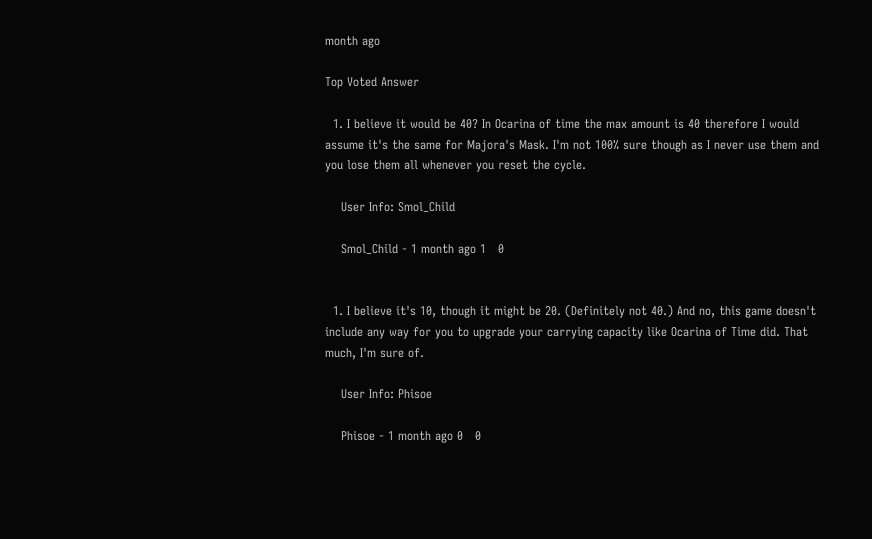month ago

Top Voted Answer

  1. I believe it would be 40? In Ocarina of time the max amount is 40 therefore I would assume it's the same for Majora's Mask. I'm not 100% sure though as I never use them and you lose them all whenever you reset the cycle.

    User Info: Smol_Child

    Smol_Child - 1 month ago 1   0


  1. I believe it's 10, though it might be 20. (Definitely not 40.) And no, this game doesn't include any way for you to upgrade your carrying capacity like Ocarina of Time did. That much, I'm sure of.

    User Info: Phisoe

    Phisoe - 1 month ago 0   0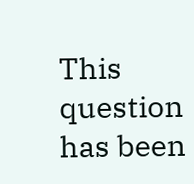This question has been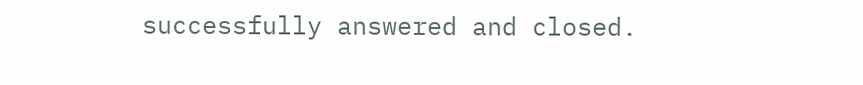successfully answered and closed.